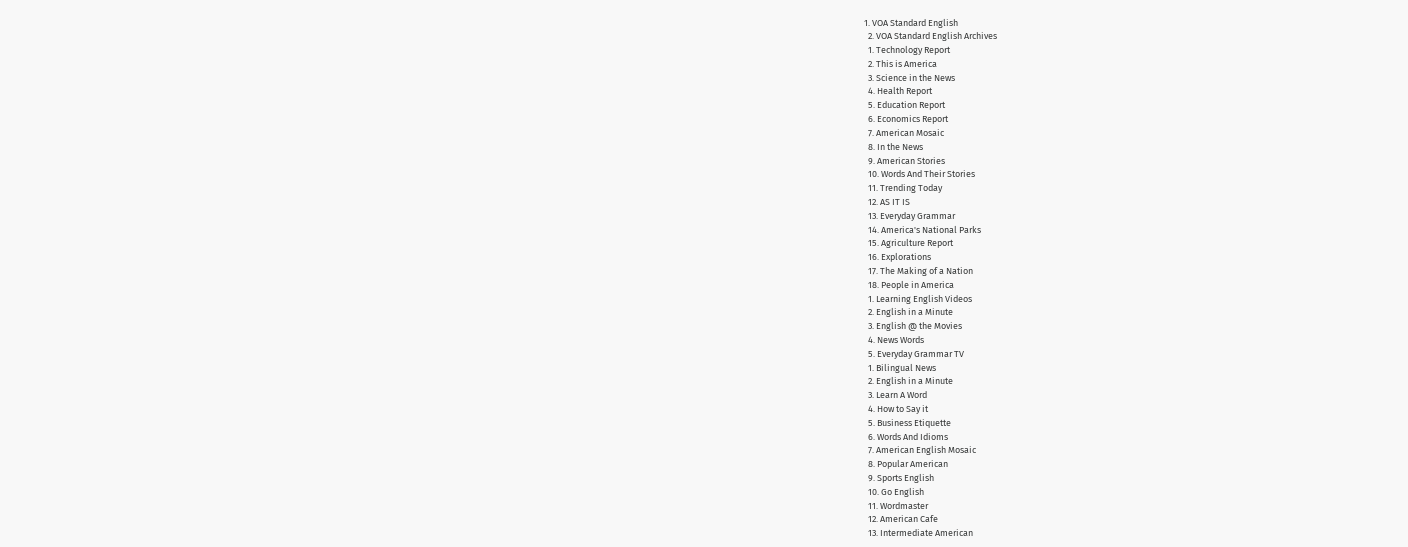1. VOA Standard English
  2. VOA Standard English Archives
  1. Technology Report
  2. This is America
  3. Science in the News
  4. Health Report
  5. Education Report
  6. Economics Report
  7. American Mosaic
  8. In the News
  9. American Stories
  10. Words And Their Stories
  11. Trending Today
  12. AS IT IS
  13. Everyday Grammar
  14. America's National Parks
  15. Agriculture Report
  16. Explorations
  17. The Making of a Nation
  18. People in America
  1. Learning English Videos
  2. English in a Minute
  3. English @ the Movies
  4. News Words
  5. Everyday Grammar TV
  1. Bilingual News
  2. English in a Minute
  3. Learn A Word
  4. How to Say it
  5. Business Etiquette
  6. Words And Idioms
  7. American English Mosaic
  8. Popular American
  9. Sports English
  10. Go English
  11. Wordmaster
  12. American Cafe
  13. Intermediate American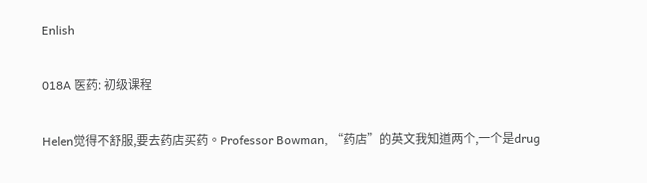Enlish

018A 医药: 初级课程

Helen觉得不舒服,要去药店买药。Professor Bowman, “药店”的英文我知道两个,一个是drug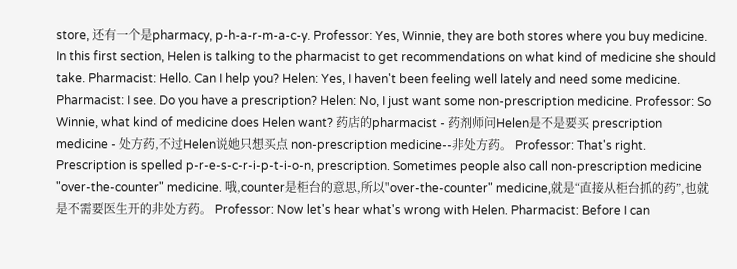store, 还有一个是pharmacy, p-h-a-r-m-a-c-y. Professor: Yes, Winnie, they are both stores where you buy medicine. In this first section, Helen is talking to the pharmacist to get recommendations on what kind of medicine she should take. Pharmacist: Hello. Can I help you? Helen: Yes, I haven't been feeling well lately and need some medicine. Pharmacist: I see. Do you have a prescription? Helen: No, I just want some non-prescription medicine. Professor: So Winnie, what kind of medicine does Helen want? 药店的pharmacist - 药剂师问Helen是不是要买 prescription medicine - 处方药,不过Helen说她只想买点 non-prescription medicine--非处方药。 Professor: That's right. Prescription is spelled p-r-e-s-c-r-i-p-t-i-o-n, prescription. Sometimes people also call non-prescription medicine "over-the-counter" medicine. 哦,counter是柜台的意思,所以"over-the-counter" medicine,就是“直接从柜台抓的药”,也就是不需要医生开的非处方药。 Professor: Now let's hear what's wrong with Helen. Pharmacist: Before I can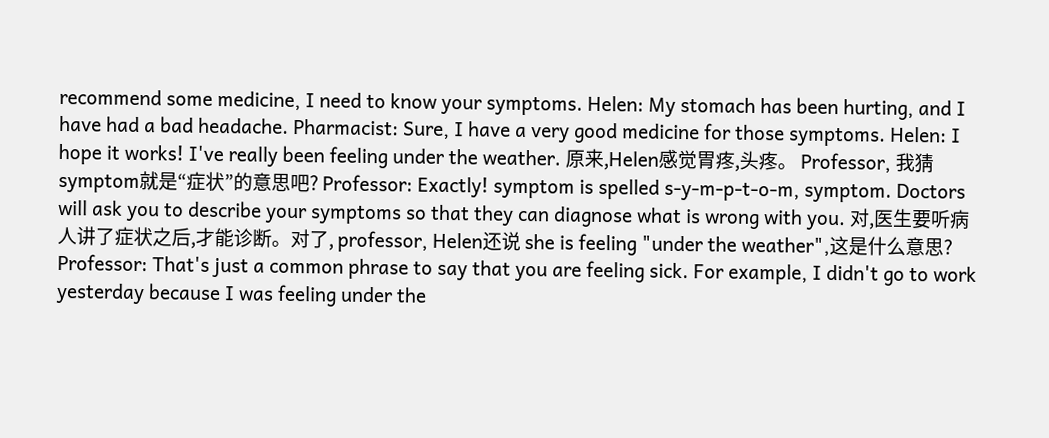recommend some medicine, I need to know your symptoms. Helen: My stomach has been hurting, and I have had a bad headache. Pharmacist: Sure, I have a very good medicine for those symptoms. Helen: I hope it works! I've really been feeling under the weather. 原来,Helen感觉胃疼,头疼。 Professor, 我猜symptom就是“症状”的意思吧? Professor: Exactly! symptom is spelled s-y-m-p-t-o-m, symptom. Doctors will ask you to describe your symptoms so that they can diagnose what is wrong with you. 对,医生要听病人讲了症状之后,才能诊断。对了, professor, Helen还说 she is feeling "under the weather",这是什么意思? Professor: That's just a common phrase to say that you are feeling sick. For example, I didn't go to work yesterday because I was feeling under the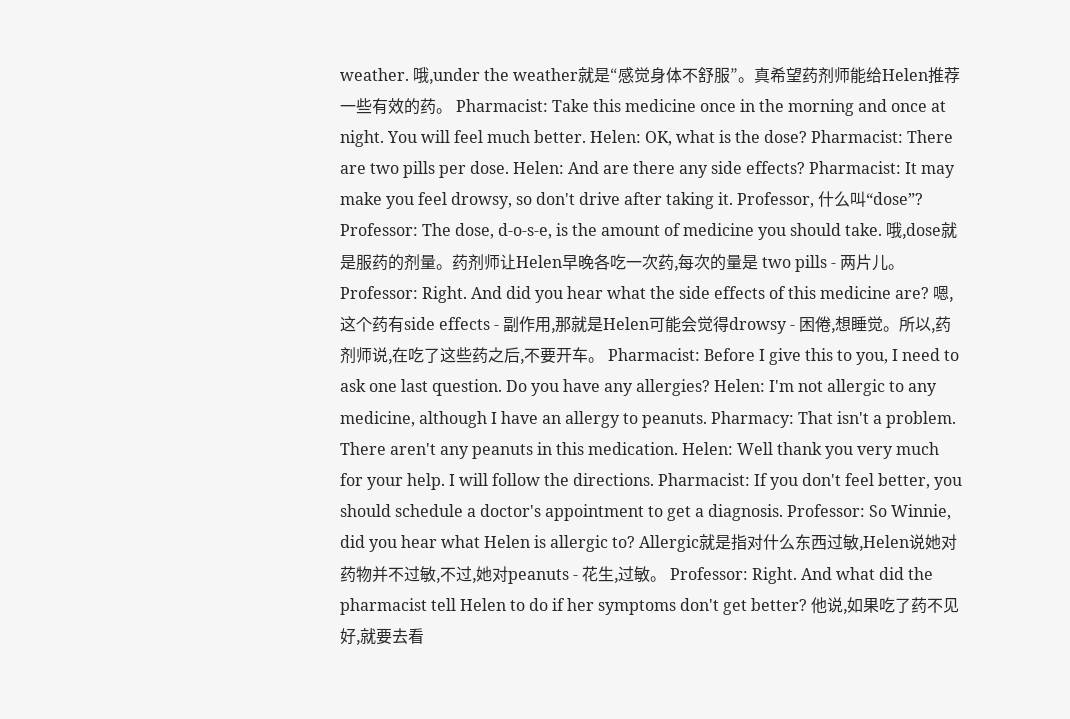weather. 哦,under the weather就是“感觉身体不舒服”。真希望药剂师能给Helen推荐一些有效的药。 Pharmacist: Take this medicine once in the morning and once at night. You will feel much better. Helen: OK, what is the dose? Pharmacist: There are two pills per dose. Helen: And are there any side effects? Pharmacist: It may make you feel drowsy, so don't drive after taking it. Professor, 什么叫“dose”? Professor: The dose, d-o-s-e, is the amount of medicine you should take. 哦,dose就是服药的剂量。药剂师让Helen早晚各吃一次药,每次的量是 two pills - 两片儿。 Professor: Right. And did you hear what the side effects of this medicine are? 嗯,这个药有side effects - 副作用,那就是Helen可能会觉得drowsy - 困倦,想睡觉。所以,药剂师说,在吃了这些药之后,不要开车。 Pharmacist: Before I give this to you, I need to ask one last question. Do you have any allergies? Helen: I'm not allergic to any medicine, although I have an allergy to peanuts. Pharmacy: That isn't a problem. There aren't any peanuts in this medication. Helen: Well thank you very much for your help. I will follow the directions. Pharmacist: If you don't feel better, you should schedule a doctor's appointment to get a diagnosis. Professor: So Winnie, did you hear what Helen is allergic to? Allergic就是指对什么东西过敏,Helen说她对药物并不过敏,不过,她对peanuts - 花生,过敏。 Professor: Right. And what did the pharmacist tell Helen to do if her symptoms don't get better? 他说,如果吃了药不见好,就要去看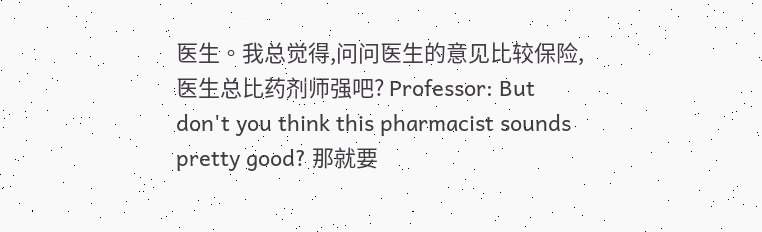医生。我总觉得,问问医生的意见比较保险,医生总比药剂师强吧? Professor: But don't you think this pharmacist sounds pretty good? 那就要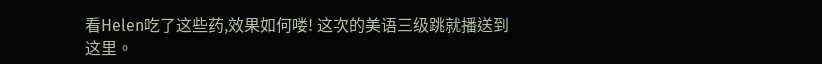看Helen吃了这些药,效果如何喽! 这次的美语三级跳就播送到这里。